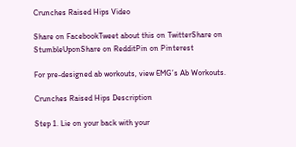Crunches Raised Hips Video

Share on FacebookTweet about this on TwitterShare on StumbleUponShare on RedditPin on Pinterest

For pre-designed ab workouts, view EMG’s Ab Workouts.

Crunches Raised Hips Description

Step 1. Lie on your back with your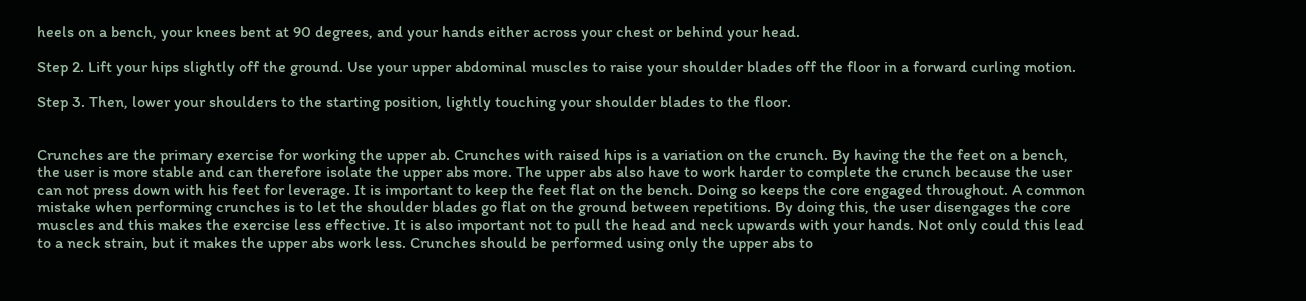heels on a bench, your knees bent at 90 degrees, and your hands either across your chest or behind your head.

Step 2. Lift your hips slightly off the ground. Use your upper abdominal muscles to raise your shoulder blades off the floor in a forward curling motion.

Step 3. Then, lower your shoulders to the starting position, lightly touching your shoulder blades to the floor.


Crunches are the primary exercise for working the upper ab. Crunches with raised hips is a variation on the crunch. By having the the feet on a bench, the user is more stable and can therefore isolate the upper abs more. The upper abs also have to work harder to complete the crunch because the user can not press down with his feet for leverage. It is important to keep the feet flat on the bench. Doing so keeps the core engaged throughout. A common mistake when performing crunches is to let the shoulder blades go flat on the ground between repetitions. By doing this, the user disengages the core muscles and this makes the exercise less effective. It is also important not to pull the head and neck upwards with your hands. Not only could this lead to a neck strain, but it makes the upper abs work less. Crunches should be performed using only the upper abs to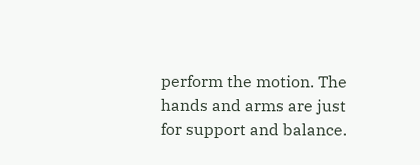perform the motion. The hands and arms are just for support and balance.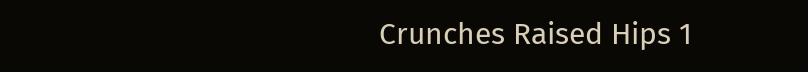Crunches Raised Hips 1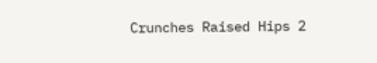Crunches Raised Hips 2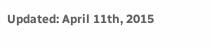Updated: April 11th, 2015